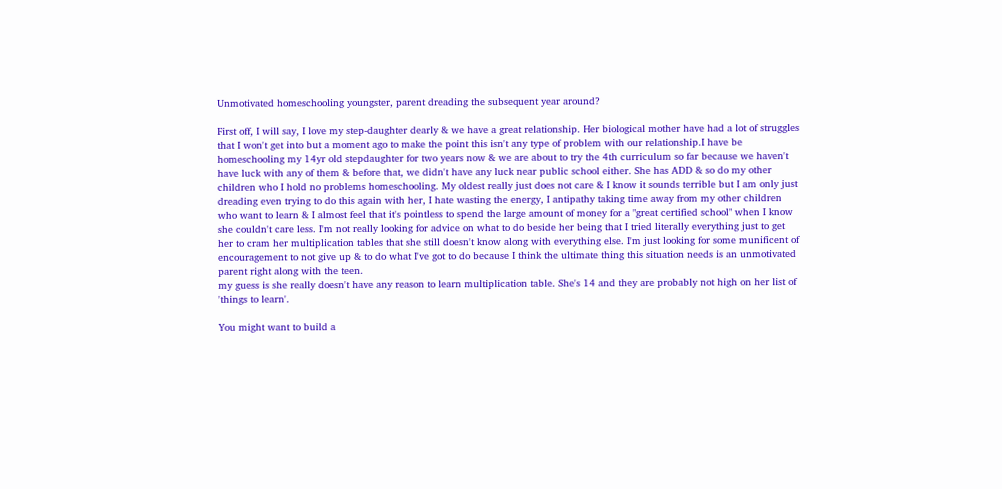Unmotivated homeschooling youngster, parent dreading the subsequent year around?

First off, I will say, I love my step-daughter dearly & we have a great relationship. Her biological mother have had a lot of struggles that I won't get into but a moment ago to make the point this isn't any type of problem with our relationship.I have be homeschooling my 14yr old stepdaughter for two years now & we are about to try the 4th curriculum so far because we haven't have luck with any of them & before that, we didn't have any luck near public school either. She has ADD & so do my other children who I hold no problems homeschooling. My oldest really just does not care & I know it sounds terrible but I am only just dreading even trying to do this again with her, I hate wasting the energy, I antipathy taking time away from my other children who want to learn & I almost feel that it's pointless to spend the large amount of money for a "great certified school" when I know she couldn't care less. I'm not really looking for advice on what to do beside her being that I tried literally everything just to get her to cram her multiplication tables that she still doesn't know along with everything else. I'm just looking for some munificent of encouragement to not give up & to do what I've got to do because I think the ultimate thing this situation needs is an unmotivated parent right along with the teen.
my guess is she really doesn't have any reason to learn multiplication table. She's 14 and they are probably not high on her list of 'things to learn'.

You might want to build a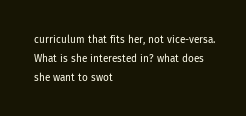curriculum that fits her, not vice-versa. What is she interested in? what does she want to swot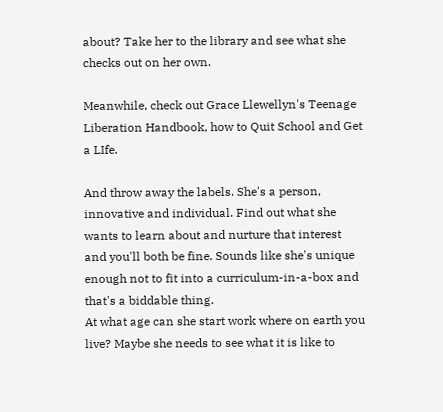about? Take her to the library and see what she checks out on her own.

Meanwhile, check out Grace Llewellyn's Teenage Liberation Handbook, how to Quit School and Get a LIfe.

And throw away the labels. She's a person, innovative and individual. Find out what she wants to learn about and nurture that interest and you'll both be fine. Sounds like she's unique enough not to fit into a curriculum-in-a-box and that's a biddable thing.
At what age can she start work where on earth you live? Maybe she needs to see what it is like to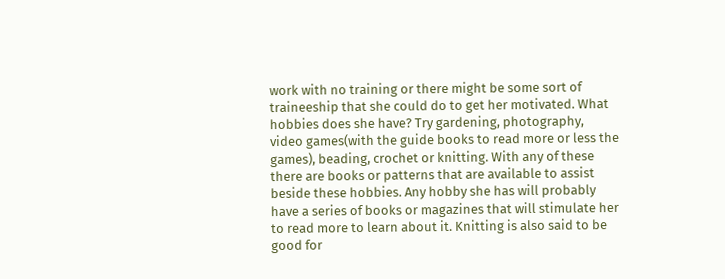work with no training or there might be some sort of traineeship that she could do to get her motivated. What hobbies does she have? Try gardening, photography, video games(with the guide books to read more or less the games), beading, crochet or knitting. With any of these there are books or patterns that are available to assist beside these hobbies. Any hobby she has will probably have a series of books or magazines that will stimulate her to read more to learn about it. Knitting is also said to be good for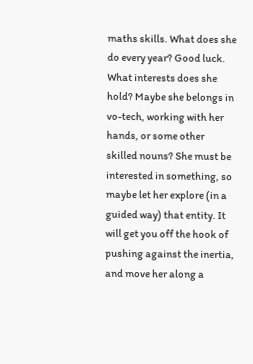maths skills. What does she do every year? Good luck.
What interests does she hold? Maybe she belongs in vo-tech, working with her hands, or some other skilled nouns? She must be interested in something, so maybe let her explore (in a guided way) that entity. It will get you off the hook of pushing against the inertia, and move her along a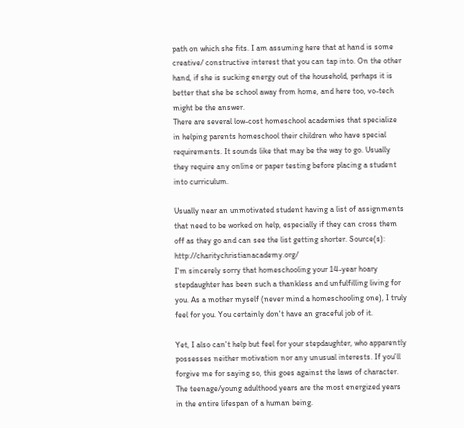path on which she fits. I am assuming here that at hand is some creative/ constructive interest that you can tap into. On the other hand, if she is sucking energy out of the household, perhaps it is better that she be school away from home, and here too, vo-tech might be the answer.
There are several low-cost homeschool academies that specialize in helping parents homeschool their children who have special requirements. It sounds like that may be the way to go. Usually they require any online or paper testing before placing a student into curriculum.

Usually near an unmotivated student having a list of assignments that need to be worked on help, especially if they can cross them off as they go and can see the list getting shorter. Source(s): http://charitychristianacademy.org/
I'm sincerely sorry that homeschooling your 14-year hoary stepdaughter has been such a thankless and unfulfilling living for you. As a mother myself (never mind a homeschooling one), I truly feel for you. You certainly don't have an graceful job of it.

Yet, I also can't help but feel for your stepdaughter, who apparently possesses neither motivation nor any unusual interests. If you'll forgive me for saying so, this goes against the laws of character. The teenage/young adulthood years are the most energized years in the entire lifespan of a human being.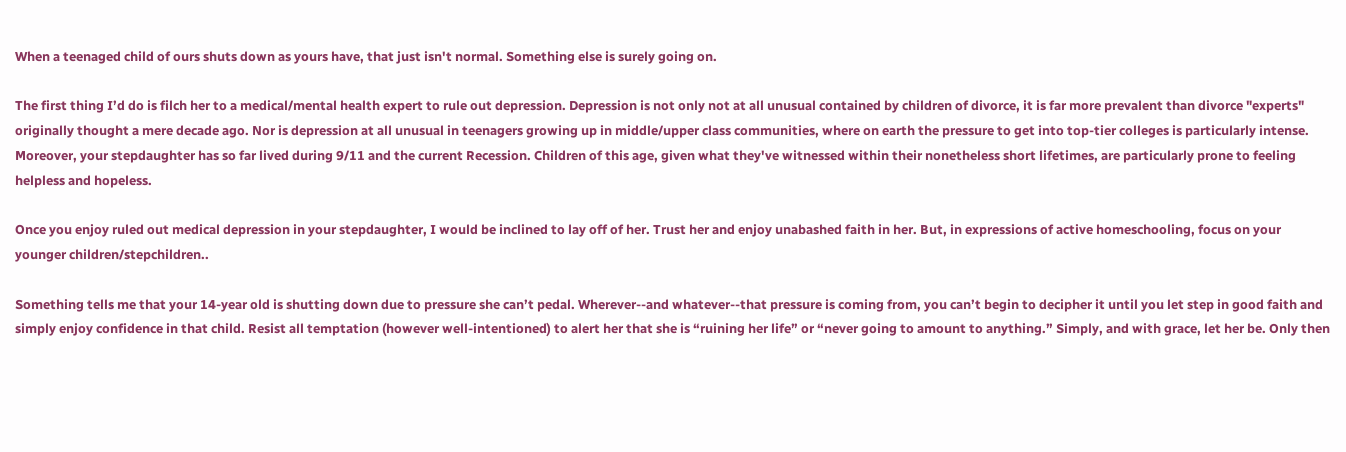When a teenaged child of ours shuts down as yours have, that just isn't normal. Something else is surely going on.

The first thing I’d do is filch her to a medical/mental health expert to rule out depression. Depression is not only not at all unusual contained by children of divorce, it is far more prevalent than divorce "experts" originally thought a mere decade ago. Nor is depression at all unusual in teenagers growing up in middle/upper class communities, where on earth the pressure to get into top-tier colleges is particularly intense. Moreover, your stepdaughter has so far lived during 9/11 and the current Recession. Children of this age, given what they've witnessed within their nonetheless short lifetimes, are particularly prone to feeling helpless and hopeless.

Once you enjoy ruled out medical depression in your stepdaughter, I would be inclined to lay off of her. Trust her and enjoy unabashed faith in her. But, in expressions of active homeschooling, focus on your younger children/stepchildren..

Something tells me that your 14-year old is shutting down due to pressure she can’t pedal. Wherever--and whatever--that pressure is coming from, you can’t begin to decipher it until you let step in good faith and simply enjoy confidence in that child. Resist all temptation (however well-intentioned) to alert her that she is “ruining her life” or “never going to amount to anything.” Simply, and with grace, let her be. Only then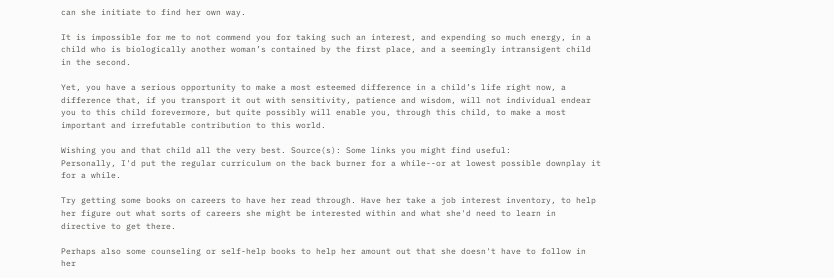can she initiate to find her own way.

It is impossible for me to not commend you for taking such an interest, and expending so much energy, in a child who is biologically another woman’s contained by the first place, and a seemingly intransigent child in the second.

Yet, you have a serious opportunity to make a most esteemed difference in a child’s life right now, a difference that, if you transport it out with sensitivity, patience and wisdom, will not individual endear you to this child forevermore, but quite possibly will enable you, through this child, to make a most important and irrefutable contribution to this world.

Wishing you and that child all the very best. Source(s): Some links you might find useful:
Personally, I'd put the regular curriculum on the back burner for a while--or at lowest possible downplay it for a while.

Try getting some books on careers to have her read through. Have her take a job interest inventory, to help her figure out what sorts of careers she might be interested within and what she'd need to learn in directive to get there.

Perhaps also some counseling or self-help books to help her amount out that she doesn't have to follow in her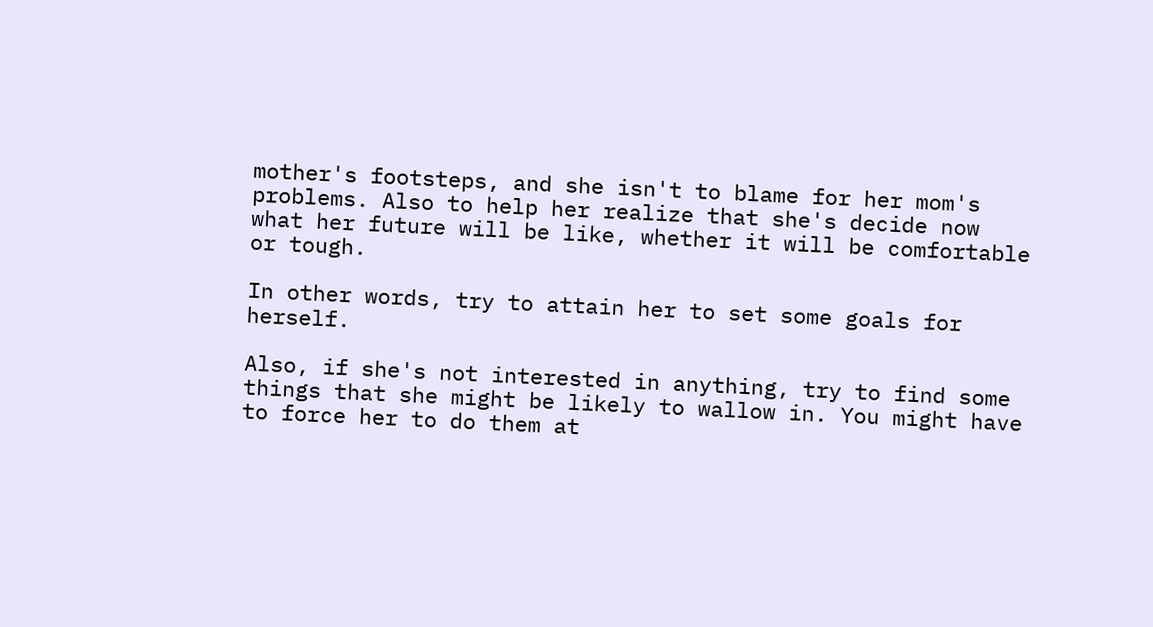mother's footsteps, and she isn't to blame for her mom's problems. Also to help her realize that she's decide now what her future will be like, whether it will be comfortable or tough.

In other words, try to attain her to set some goals for herself.

Also, if she's not interested in anything, try to find some things that she might be likely to wallow in. You might have to force her to do them at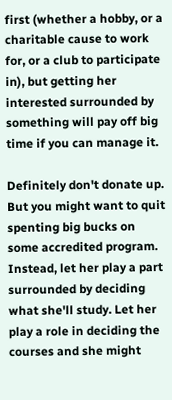first (whether a hobby, or a charitable cause to work for, or a club to participate in), but getting her interested surrounded by something will pay off big time if you can manage it.

Definitely don't donate up. But you might want to quit spenting big bucks on some accredited program. Instead, let her play a part surrounded by deciding what she'll study. Let her play a role in deciding the courses and she might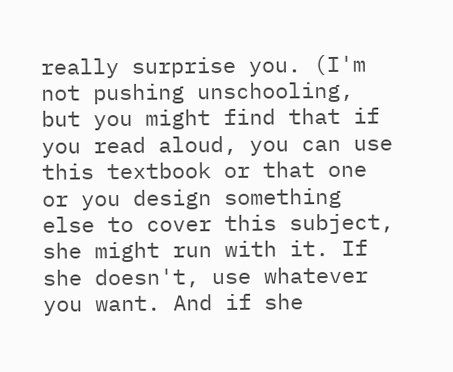really surprise you. (I'm not pushing unschooling, but you might find that if you read aloud, you can use this textbook or that one or you design something else to cover this subject, she might run with it. If she doesn't, use whatever you want. And if she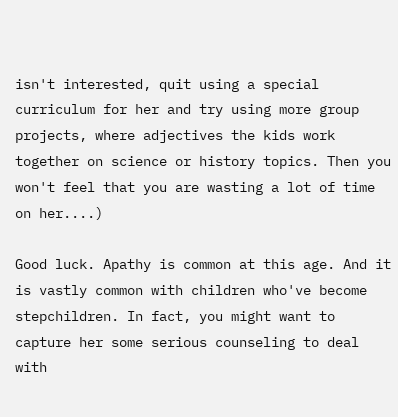isn't interested, quit using a special curriculum for her and try using more group projects, where adjectives the kids work together on science or history topics. Then you won't feel that you are wasting a lot of time on her....)

Good luck. Apathy is common at this age. And it is vastly common with children who've become stepchildren. In fact, you might want to capture her some serious counseling to deal with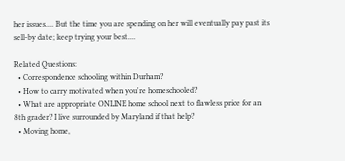her issues.... But the time you are spending on her will eventually pay past its sell-by date; keep trying your best....

Related Questions:
  • Correspondence schooling within Durham?
  • How to carry motivated when you're homeschooled?
  • What are appropriate ONLINE home school next to flawless price for an 8th grader? I live surrounded by Maryland if that help?
  • Moving home,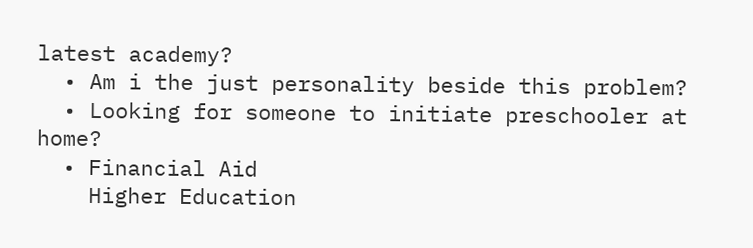latest academy?
  • Am i the just personality beside this problem?
  • Looking for someone to initiate preschooler at home?
  • Financial Aid
    Higher Education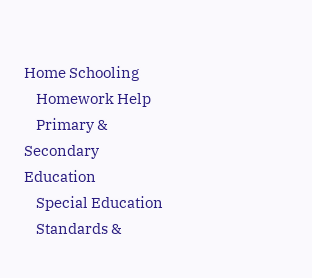Home Schooling
    Homework Help
    Primary & Secondary Education
    Special Education
    Standards &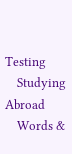Testing
    Studying Abroad
    Words &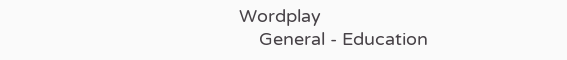Wordplay
    General - Education